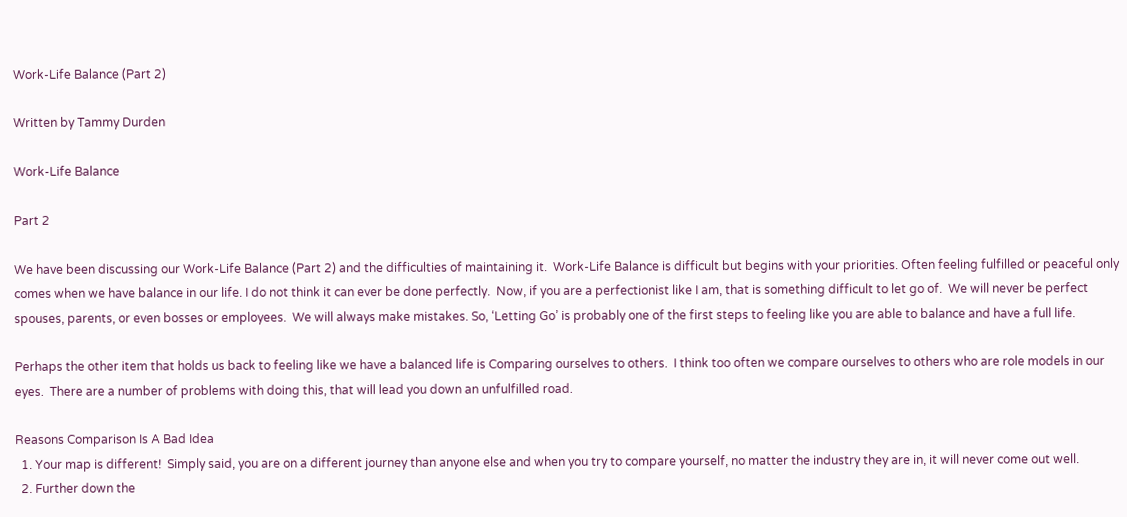Work-Life Balance (Part 2)

Written by Tammy Durden

Work-Life Balance

Part 2

We have been discussing our Work-Life Balance (Part 2) and the difficulties of maintaining it.  Work-Life Balance is difficult but begins with your priorities. Often feeling fulfilled or peaceful only comes when we have balance in our life. I do not think it can ever be done perfectly.  Now, if you are a perfectionist like I am, that is something difficult to let go of.  We will never be perfect spouses, parents, or even bosses or employees.  We will always make mistakes. So, ‘Letting Go’ is probably one of the first steps to feeling like you are able to balance and have a full life.

Perhaps the other item that holds us back to feeling like we have a balanced life is Comparing ourselves to others.  I think too often we compare ourselves to others who are role models in our eyes.  There are a number of problems with doing this, that will lead you down an unfulfilled road.

Reasons Comparison Is A Bad Idea
  1. Your map is different!  Simply said, you are on a different journey than anyone else and when you try to compare yourself, no matter the industry they are in, it will never come out well.
  2. Further down the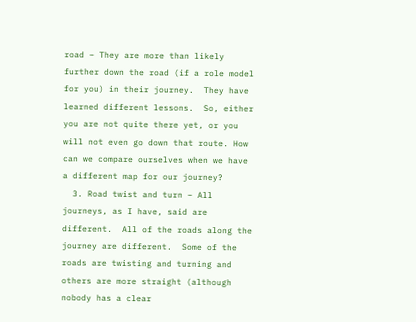road – They are more than likely further down the road (if a role model for you) in their journey.  They have learned different lessons.  So, either you are not quite there yet, or you will not even go down that route. How can we compare ourselves when we have a different map for our journey?
  3. Road twist and turn – All journeys, as I have, said are different.  All of the roads along the journey are different.  Some of the roads are twisting and turning and others are more straight (although nobody has a clear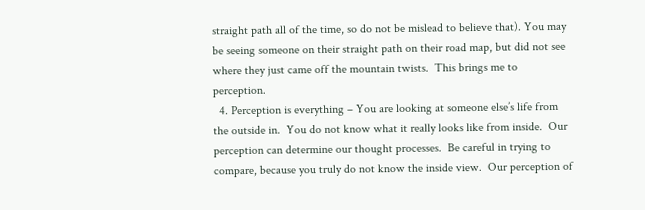straight path all of the time, so do not be mislead to believe that). You may be seeing someone on their straight path on their road map, but did not see where they just came off the mountain twists.  This brings me to perception.
  4. Perception is everything – You are looking at someone else’s life from the outside in.  You do not know what it really looks like from inside.  Our perception can determine our thought processes.  Be careful in trying to compare, because you truly do not know the inside view.  Our perception of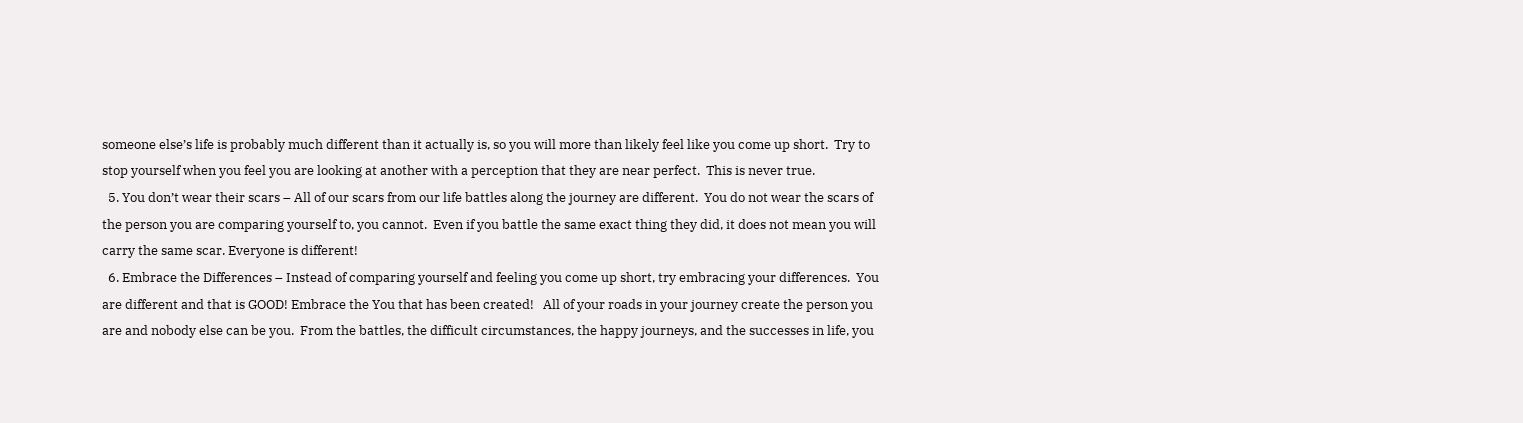someone else’s life is probably much different than it actually is, so you will more than likely feel like you come up short.  Try to stop yourself when you feel you are looking at another with a perception that they are near perfect.  This is never true.
  5. You don’t wear their scars – All of our scars from our life battles along the journey are different.  You do not wear the scars of the person you are comparing yourself to, you cannot.  Even if you battle the same exact thing they did, it does not mean you will carry the same scar. Everyone is different!
  6. Embrace the Differences – Instead of comparing yourself and feeling you come up short, try embracing your differences.  You are different and that is GOOD! Embrace the You that has been created!   All of your roads in your journey create the person you are and nobody else can be you.  From the battles, the difficult circumstances, the happy journeys, and the successes in life, you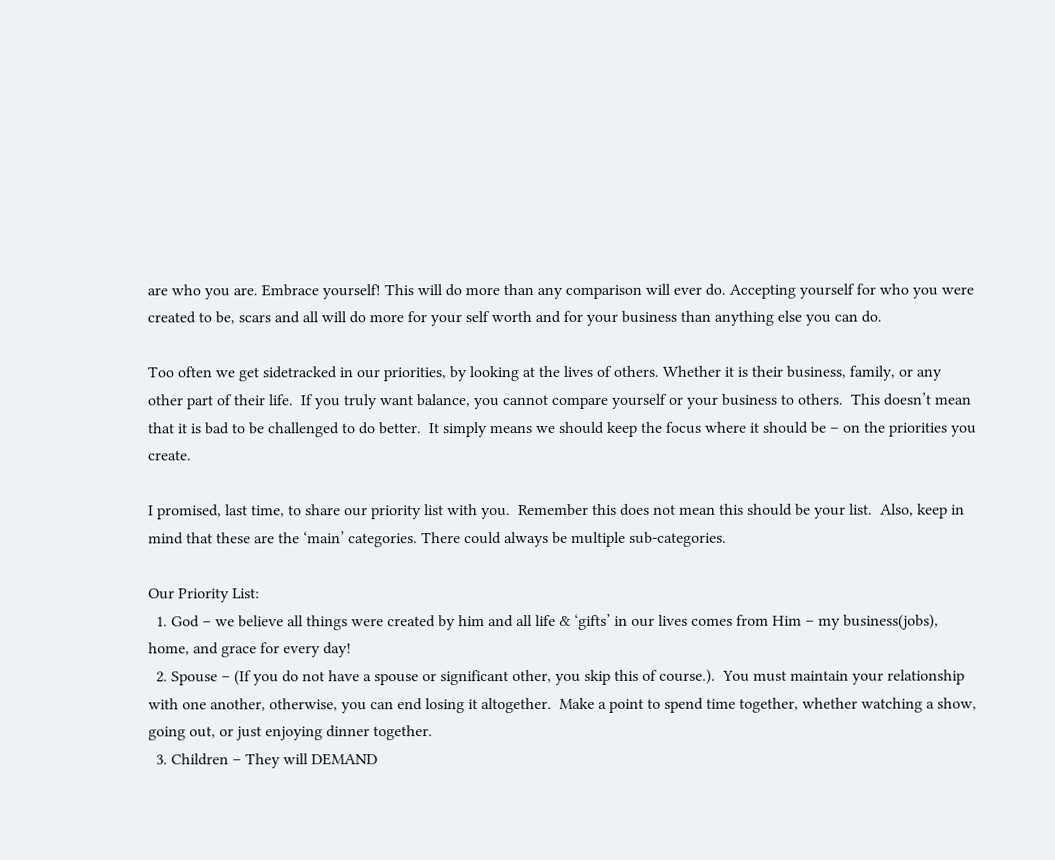are who you are. Embrace yourself! This will do more than any comparison will ever do. Accepting yourself for who you were created to be, scars and all will do more for your self worth and for your business than anything else you can do.

Too often we get sidetracked in our priorities, by looking at the lives of others. Whether it is their business, family, or any other part of their life.  If you truly want balance, you cannot compare yourself or your business to others.  This doesn’t mean that it is bad to be challenged to do better.  It simply means we should keep the focus where it should be – on the priorities you create.

I promised, last time, to share our priority list with you.  Remember this does not mean this should be your list.  Also, keep in mind that these are the ‘main’ categories. There could always be multiple sub-categories.

Our Priority List:
  1. God – we believe all things were created by him and all life & ‘gifts’ in our lives comes from Him – my business(jobs), home, and grace for every day!
  2. Spouse – (If you do not have a spouse or significant other, you skip this of course.).  You must maintain your relationship with one another, otherwise, you can end losing it altogether.  Make a point to spend time together, whether watching a show, going out, or just enjoying dinner together.
  3. Children – They will DEMAND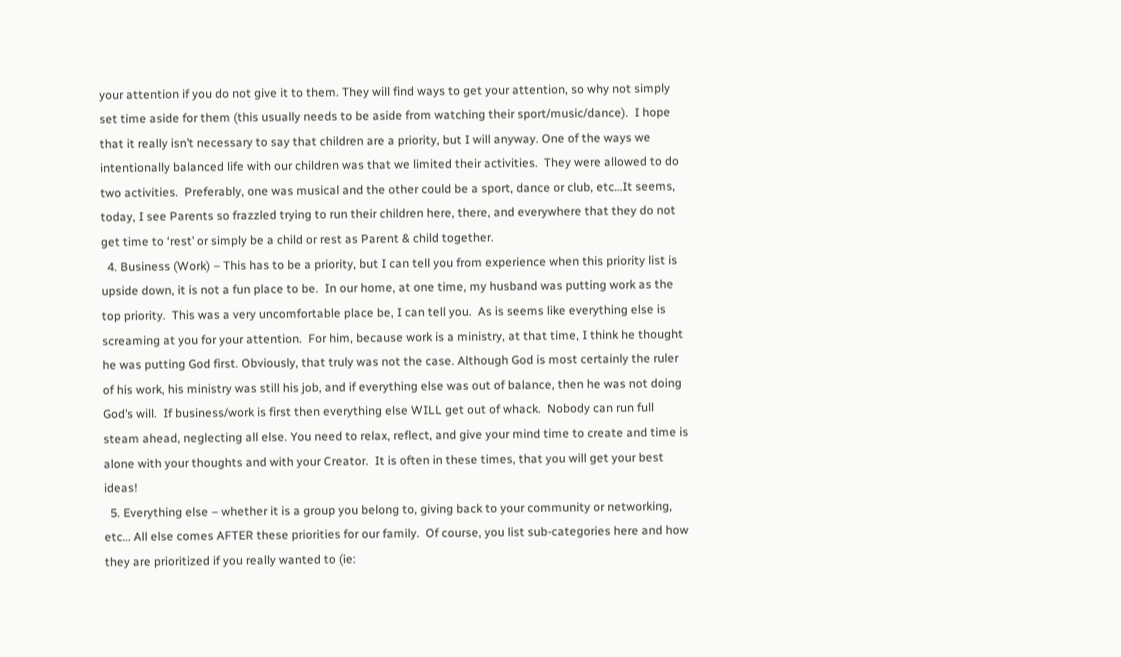your attention if you do not give it to them. They will find ways to get your attention, so why not simply set time aside for them (this usually needs to be aside from watching their sport/music/dance).  I hope that it really isn’t necessary to say that children are a priority, but I will anyway. One of the ways we intentionally balanced life with our children was that we limited their activities.  They were allowed to do two activities.  Preferably, one was musical and the other could be a sport, dance or club, etc…It seems, today, I see Parents so frazzled trying to run their children here, there, and everywhere that they do not get time to ‘rest’ or simply be a child or rest as Parent & child together.
  4. Business (Work) – This has to be a priority, but I can tell you from experience when this priority list is upside down, it is not a fun place to be.  In our home, at one time, my husband was putting work as the top priority.  This was a very uncomfortable place be, I can tell you.  As is seems like everything else is screaming at you for your attention.  For him, because work is a ministry, at that time, I think he thought he was putting God first. Obviously, that truly was not the case. Although God is most certainly the ruler of his work, his ministry was still his job, and if everything else was out of balance, then he was not doing God’s will.  If business/work is first then everything else WILL get out of whack.  Nobody can run full steam ahead, neglecting all else. You need to relax, reflect, and give your mind time to create and time is alone with your thoughts and with your Creator.  It is often in these times, that you will get your best ideas!
  5. Everything else – whether it is a group you belong to, giving back to your community or networking, etc… All else comes AFTER these priorities for our family.  Of course, you list sub-categories here and how they are prioritized if you really wanted to (ie: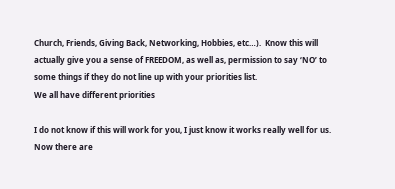Church, Friends, Giving Back, Networking, Hobbies, etc…).  Know this will actually give you a sense of FREEDOM, as well as, permission to say ‘NO’ to some things if they do not line up with your priorities list.
We all have different priorities

I do not know if this will work for you, I just know it works really well for us. Now there are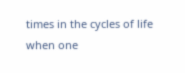times in the cycles of life when one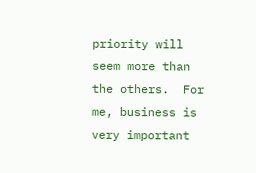priority will seem more than the others.  For me, business is very important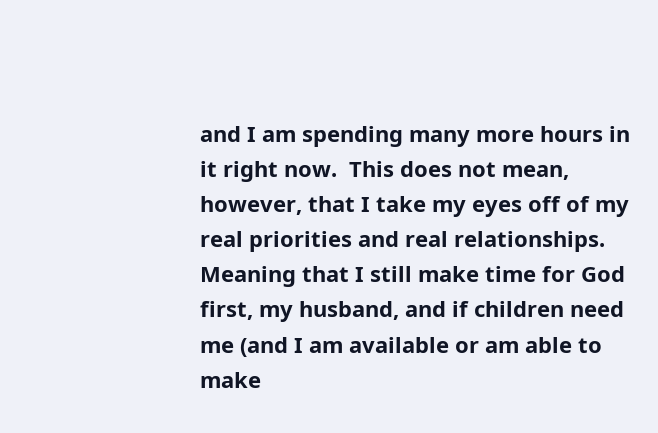and I am spending many more hours in it right now.  This does not mean, however, that I take my eyes off of my real priorities and real relationships.  Meaning that I still make time for God first, my husband, and if children need me (and I am available or am able to make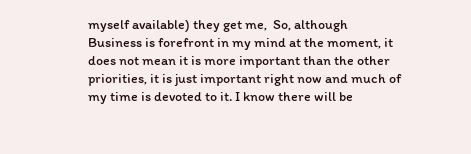myself available) they get me,  So, although Business is forefront in my mind at the moment, it does not mean it is more important than the other priorities, it is just important right now and much of my time is devoted to it. I know there will be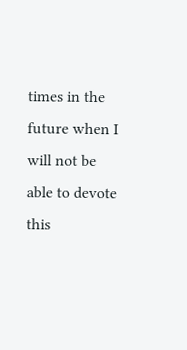times in the future when I will not be able to devote this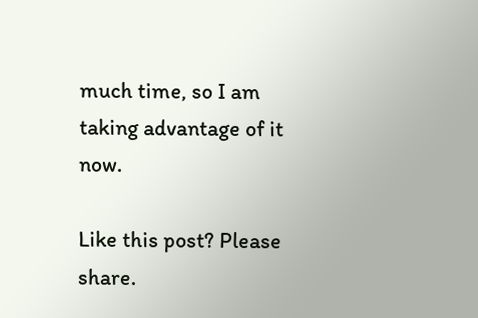much time, so I am taking advantage of it now.

Like this post? Please share.